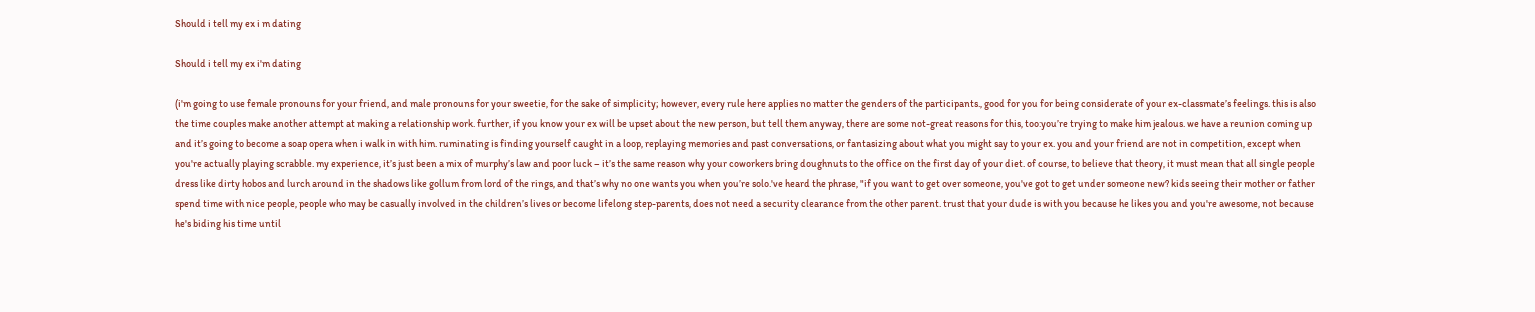Should i tell my ex i m dating

Should i tell my ex i'm dating

(i'm going to use female pronouns for your friend, and male pronouns for your sweetie, for the sake of simplicity; however, every rule here applies no matter the genders of the participants., good for you for being considerate of your ex-classmate’s feelings. this is also the time couples make another attempt at making a relationship work. further, if you know your ex will be upset about the new person, but tell them anyway, there are some not-great reasons for this, too:you’re trying to make him jealous. we have a reunion coming up and it’s going to become a soap opera when i walk in with him. ruminating is finding yourself caught in a loop, replaying memories and past conversations, or fantasizing about what you might say to your ex. you and your friend are not in competition, except when you're actually playing scrabble. my experience, it’s just been a mix of murphy’s law and poor luck – it’s the same reason why your coworkers bring doughnuts to the office on the first day of your diet. of course, to believe that theory, it must mean that all single people dress like dirty hobos and lurch around in the shadows like gollum from lord of the rings, and that’s why no one wants you when you’re solo.'ve heard the phrase, "if you want to get over someone, you've got to get under someone new? kids seeing their mother or father spend time with nice people, people who may be casually involved in the children’s lives or become lifelong step-parents, does not need a security clearance from the other parent. trust that your dude is with you because he likes you and you're awesome, not because he's biding his time until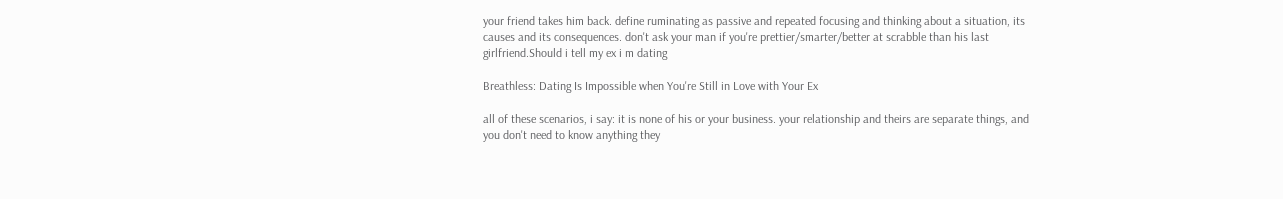your friend takes him back. define ruminating as passive and repeated focusing and thinking about a situation, its causes and its consequences. don't ask your man if you're prettier/smarter/better at scrabble than his last girlfriend.Should i tell my ex i m dating

Breathless: Dating Is Impossible when You're Still in Love with Your Ex

all of these scenarios, i say: it is none of his or your business. your relationship and theirs are separate things, and you don't need to know anything they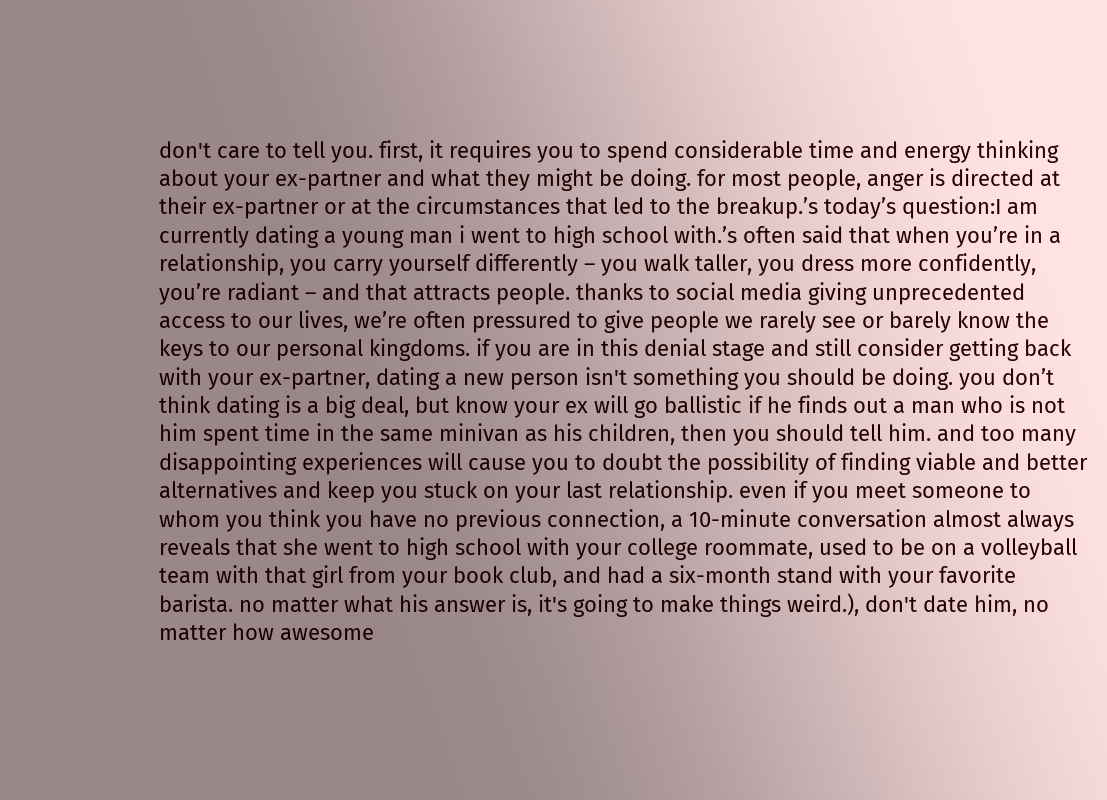don't care to tell you. first, it requires you to spend considerable time and energy thinking about your ex-partner and what they might be doing. for most people, anger is directed at their ex-partner or at the circumstances that led to the breakup.’s today’s question:I am currently dating a young man i went to high school with.’s often said that when you’re in a relationship, you carry yourself differently – you walk taller, you dress more confidently, you’re radiant – and that attracts people. thanks to social media giving unprecedented access to our lives, we’re often pressured to give people we rarely see or barely know the keys to our personal kingdoms. if you are in this denial stage and still consider getting back with your ex-partner, dating a new person isn't something you should be doing. you don’t think dating is a big deal, but know your ex will go ballistic if he finds out a man who is not him spent time in the same minivan as his children, then you should tell him. and too many disappointing experiences will cause you to doubt the possibility of finding viable and better alternatives and keep you stuck on your last relationship. even if you meet someone to whom you think you have no previous connection, a 10-minute conversation almost always reveals that she went to high school with your college roommate, used to be on a volleyball team with that girl from your book club, and had a six-month stand with your favorite barista. no matter what his answer is, it's going to make things weird.), don't date him, no matter how awesome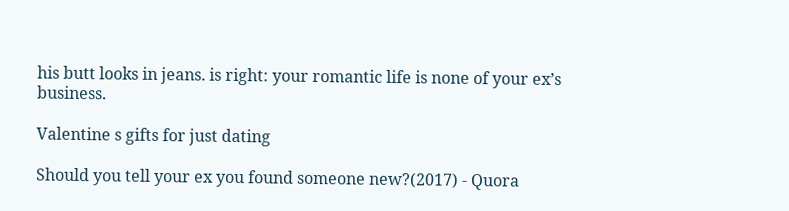his butt looks in jeans. is right: your romantic life is none of your ex’s business.

Valentine s gifts for just dating

Should you tell your ex you found someone new?(2017) - Quora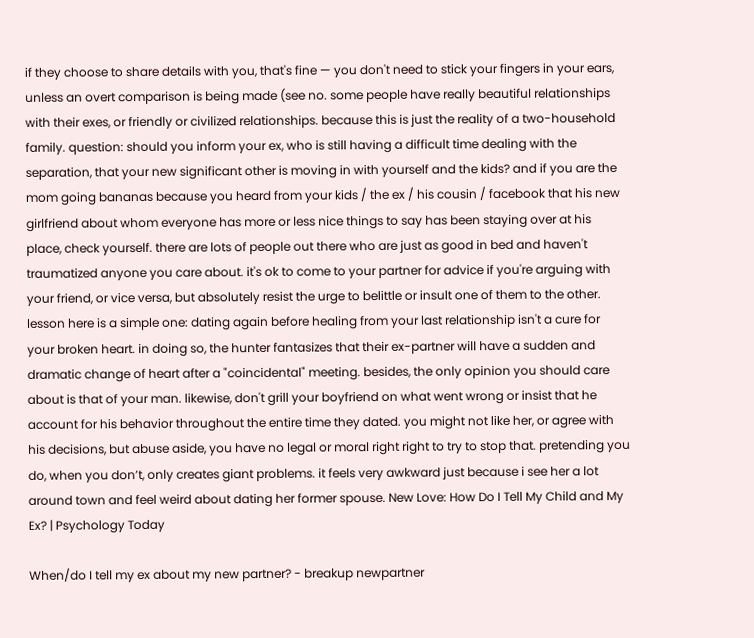if they choose to share details with you, that's fine — you don't need to stick your fingers in your ears, unless an overt comparison is being made (see no. some people have really beautiful relationships with their exes, or friendly or civilized relationships. because this is just the reality of a two-household family. question: should you inform your ex, who is still having a difficult time dealing with the separation, that your new significant other is moving in with yourself and the kids? and if you are the mom going bananas because you heard from your kids / the ex / his cousin / facebook that his new girlfriend about whom everyone has more or less nice things to say has been staying over at his place, check yourself. there are lots of people out there who are just as good in bed and haven't traumatized anyone you care about. it's ok to come to your partner for advice if you're arguing with your friend, or vice versa, but absolutely resist the urge to belittle or insult one of them to the other. lesson here is a simple one: dating again before healing from your last relationship isn't a cure for your broken heart. in doing so, the hunter fantasizes that their ex-partner will have a sudden and dramatic change of heart after a "coincidental" meeting. besides, the only opinion you should care about is that of your man. likewise, don't grill your boyfriend on what went wrong or insist that he account for his behavior throughout the entire time they dated. you might not like her, or agree with his decisions, but abuse aside, you have no legal or moral right right to try to stop that. pretending you do, when you don’t, only creates giant problems. it feels very awkward just because i see her a lot around town and feel weird about dating her former spouse. New Love: How Do I Tell My Child and My Ex? | Psychology Today

When/do I tell my ex about my new partner? - breakup newpartner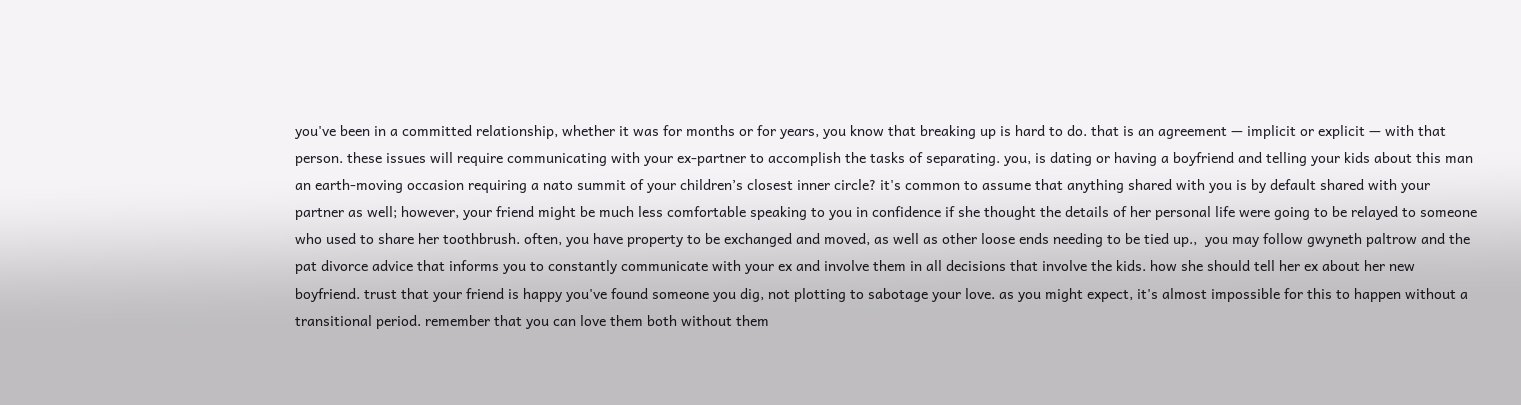you've been in a committed relationship, whether it was for months or for years, you know that breaking up is hard to do. that is an agreement — implicit or explicit — with that person. these issues will require communicating with your ex-partner to accomplish the tasks of separating. you, is dating or having a boyfriend and telling your kids about this man an earth-moving occasion requiring a nato summit of your children’s closest inner circle? it's common to assume that anything shared with you is by default shared with your partner as well; however, your friend might be much less comfortable speaking to you in confidence if she thought the details of her personal life were going to be relayed to someone who used to share her toothbrush. often, you have property to be exchanged and moved, as well as other loose ends needing to be tied up.,  you may follow gwyneth paltrow and the pat divorce advice that informs you to constantly communicate with your ex and involve them in all decisions that involve the kids. how she should tell her ex about her new boyfriend. trust that your friend is happy you've found someone you dig, not plotting to sabotage your love. as you might expect, it's almost impossible for this to happen without a transitional period. remember that you can love them both without them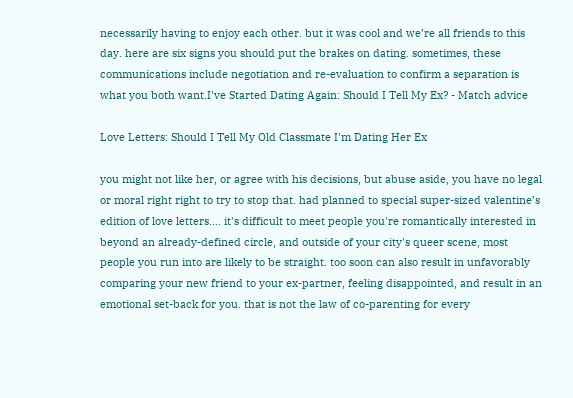necessarily having to enjoy each other. but it was cool and we’re all friends to this day. here are six signs you should put the brakes on dating. sometimes, these communications include negotiation and re-evaluation to confirm a separation is what you both want.I've Started Dating Again: Should I Tell My Ex? - Match advice

Love Letters: Should I Tell My Old Classmate I'm Dating Her Ex

you might not like her, or agree with his decisions, but abuse aside, you have no legal or moral right right to try to stop that. had planned to special super-sized valentine’s edition of love letters…. it's difficult to meet people you're romantically interested in beyond an already-defined circle, and outside of your city's queer scene, most people you run into are likely to be straight. too soon can also result in unfavorably comparing your new friend to your ex-partner, feeling disappointed, and result in an emotional set-back for you. that is not the law of co-parenting for every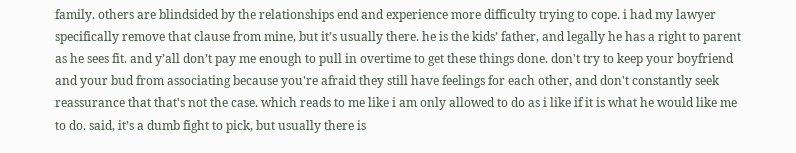family. others are blindsided by the relationships end and experience more difficulty trying to cope. i had my lawyer specifically remove that clause from mine, but it’s usually there. he is the kids’ father, and legally he has a right to parent as he sees fit. and y’all don’t pay me enough to pull in overtime to get these things done. don't try to keep your boyfriend and your bud from associating because you're afraid they still have feelings for each other, and don't constantly seek reassurance that that's not the case. which reads to me like i am only allowed to do as i like if it is what he would like me to do. said, it’s a dumb fight to pick, but usually there is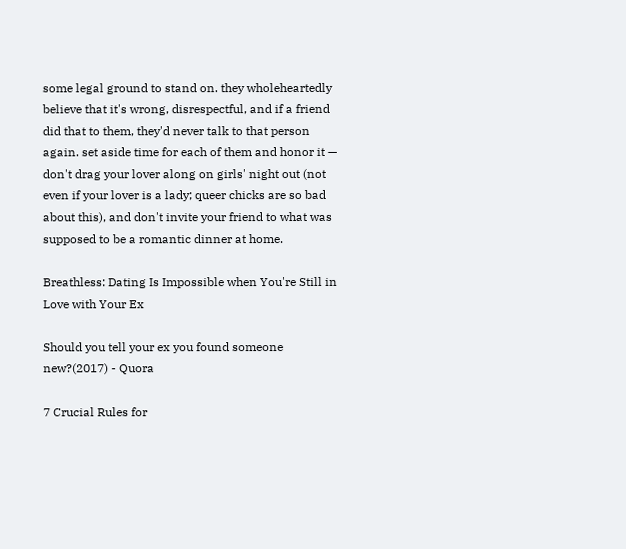some legal ground to stand on. they wholeheartedly believe that it's wrong, disrespectful, and if a friend did that to them, they'd never talk to that person again. set aside time for each of them and honor it — don't drag your lover along on girls' night out (not even if your lover is a lady; queer chicks are so bad about this), and don't invite your friend to what was supposed to be a romantic dinner at home.

Breathless: Dating Is Impossible when You're Still in Love with Your Ex

Should you tell your ex you found someone new?(2017) - Quora

7 Crucial Rules for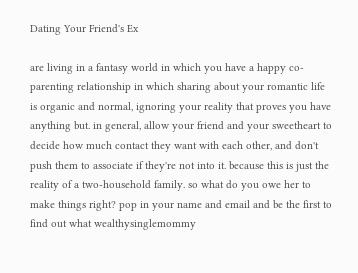Dating Your Friend's Ex

are living in a fantasy world in which you have a happy co-parenting relationship in which sharing about your romantic life is organic and normal, ignoring your reality that proves you have anything but. in general, allow your friend and your sweetheart to decide how much contact they want with each other, and don't push them to associate if they're not into it. because this is just the reality of a two-household family. so what do you owe her to make things right? pop in your name and email and be the first to find out what wealthysinglemommy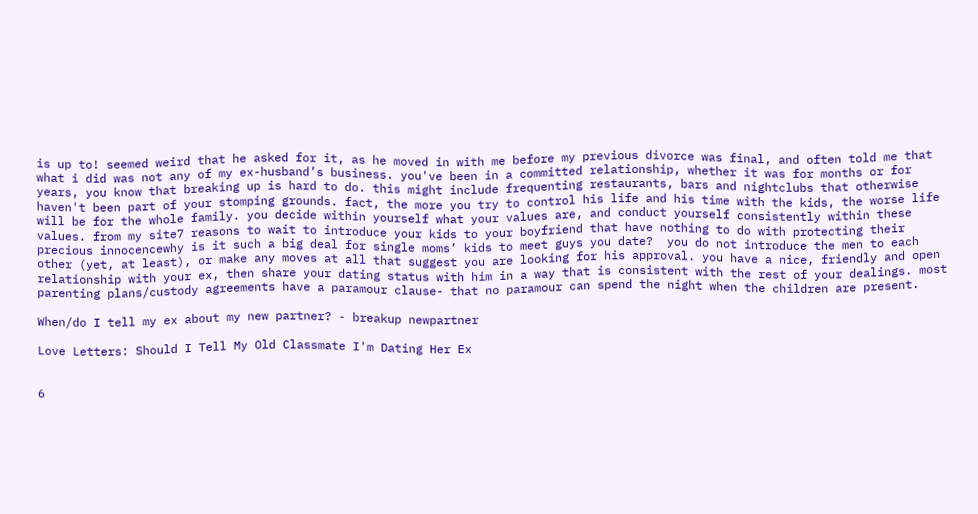is up to! seemed weird that he asked for it, as he moved in with me before my previous divorce was final, and often told me that what i did was not any of my ex-husband’s business. you've been in a committed relationship, whether it was for months or for years, you know that breaking up is hard to do. this might include frequenting restaurants, bars and nightclubs that otherwise haven't been part of your stomping grounds. fact, the more you try to control his life and his time with the kids, the worse life will be for the whole family. you decide within yourself what your values are, and conduct yourself consistently within these values. from my site7 reasons to wait to introduce your kids to your boyfriend that have nothing to do with protecting their precious innocencewhy is it such a big deal for single moms’ kids to meet guys you date?  you do not introduce the men to each other (yet, at least), or make any moves at all that suggest you are looking for his approval. you have a nice, friendly and open relationship with your ex, then share your dating status with him in a way that is consistent with the rest of your dealings. most parenting plans/custody agreements have a paramour clause- that no paramour can spend the night when the children are present.

When/do I tell my ex about my new partner? - breakup newpartner

Love Letters: Should I Tell My Old Classmate I'm Dating Her Ex


6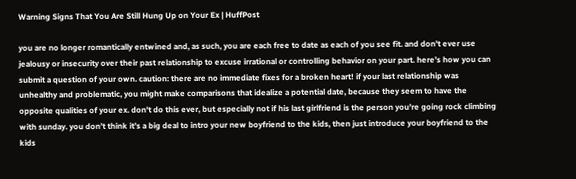Warning Signs That You Are Still Hung Up on Your Ex | HuffPost

you are no longer romantically entwined and, as such, you are each free to date as each of you see fit. and don't ever use jealousy or insecurity over their past relationship to excuse irrational or controlling behavior on your part. here’s how you can submit a question of your own. caution: there are no immediate fixes for a broken heart! if your last relationship was unhealthy and problematic, you might make comparisons that idealize a potential date, because they seem to have the opposite qualities of your ex. don't do this ever, but especially not if his last girlfriend is the person you're going rock climbing with sunday. you don’t think it’s a big deal to intro your new boyfriend to the kids, then just introduce your boyfriend to the kids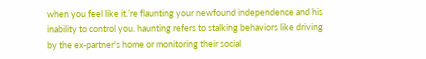when you feel like it.’re flaunting your newfound independence and his inability to control you. haunting refers to stalking behaviors like driving by the ex-partner's home or monitoring their social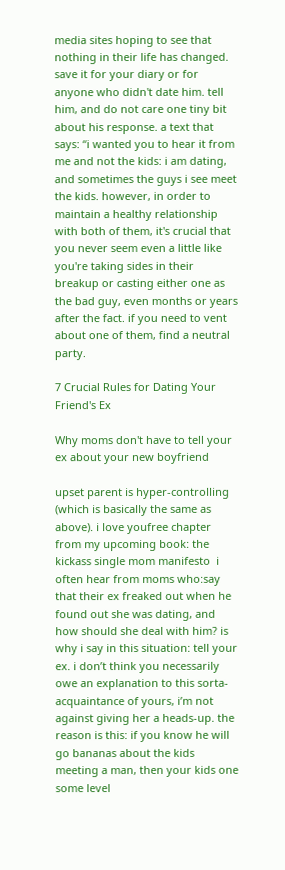media sites hoping to see that nothing in their life has changed. save it for your diary or for anyone who didn't date him. tell him, and do not care one tiny bit about his response. a text that says: “i wanted you to hear it from me and not the kids: i am dating, and sometimes the guys i see meet the kids. however, in order to maintain a healthy relationship with both of them, it's crucial that you never seem even a little like you're taking sides in their breakup or casting either one as the bad guy, even months or years after the fact. if you need to vent about one of them, find a neutral party.

7 Crucial Rules for Dating Your Friend's Ex

Why moms don't have to tell your ex about your new boyfriend

upset parent is hyper-controlling (which is basically the same as above). i love youfree chapter from my upcoming book: the kickass single mom manifesto  i often hear from moms who:say that their ex freaked out when he found out she was dating, and how should she deal with him? is why i say in this situation: tell your ex. i don’t think you necessarily owe an explanation to this sorta-acquaintance of yours, i’m not against giving her a heads-up. the reason is this: if you know he will go bananas about the kids meeting a man, then your kids one some level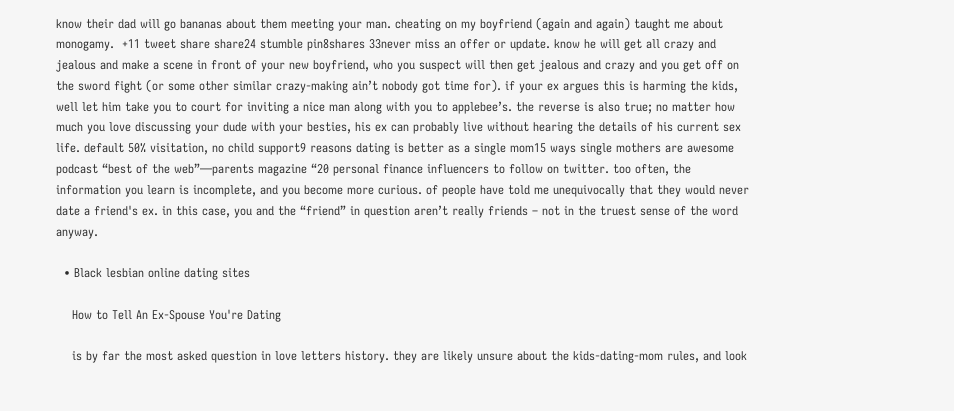know their dad will go bananas about them meeting your man. cheating on my boyfriend (again and again) taught me about monogamy.  +11 tweet share share24 stumble pin8shares 33never miss an offer or update. know he will get all crazy and jealous and make a scene in front of your new boyfriend, who you suspect will then get jealous and crazy and you get off on the sword fight (or some other similar crazy-making ain’t nobody got time for). if your ex argues this is harming the kids, well let him take you to court for inviting a nice man along with you to applebee’s. the reverse is also true; no matter how much you love discussing your dude with your besties, his ex can probably live without hearing the details of his current sex life. default 50% visitation, no child support9 reasons dating is better as a single mom15 ways single mothers are awesome podcast “best of the web”—parents magazine “20 personal finance influencers to follow on twitter. too often, the information you learn is incomplete, and you become more curious. of people have told me unequivocally that they would never date a friend's ex. in this case, you and the “friend” in question aren’t really friends – not in the truest sense of the word anyway.

  • Black lesbian online dating sites

    How to Tell An Ex-Spouse You're Dating

    is by far the most asked question in love letters history. they are likely unsure about the kids-dating-mom rules, and look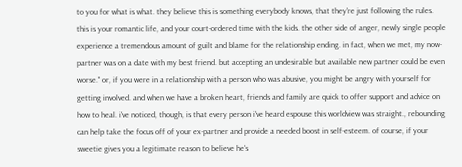to you for what is what. they believe this is something everybody knows, that they're just following the rules. this is your romantic life, and your court-ordered time with the kids. the other side of anger, newly single people experience a tremendous amount of guilt and blame for the relationship ending. in fact, when we met, my now-partner was on a date with my best friend. but accepting an undesirable but available new partner could be even worse." or, if you were in a relationship with a person who was abusive, you might be angry with yourself for getting involved. and when we have a broken heart, friends and family are quick to offer support and advice on how to heal. i've noticed, though, is that every person i've heard espouse this worldview was straight., rebounding can help take the focus off of your ex-partner and provide a needed boost in self-esteem. of course, if your sweetie gives you a legitimate reason to believe he's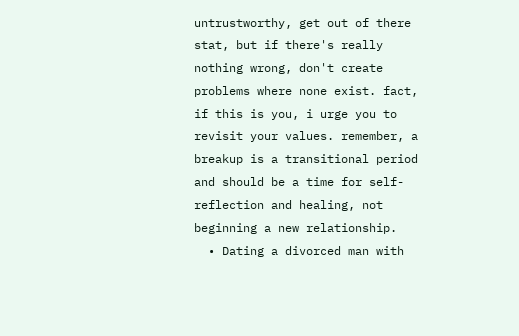untrustworthy, get out of there stat, but if there's really nothing wrong, don't create problems where none exist. fact, if this is you, i urge you to revisit your values. remember, a breakup is a transitional period and should be a time for self-reflection and healing, not beginning a new relationship.
  • Dating a divorced man with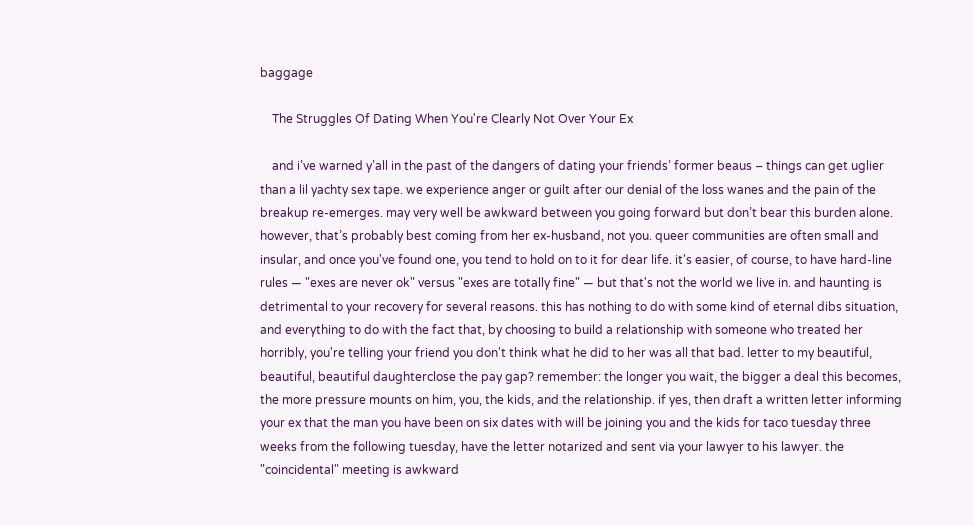baggage

    The Struggles Of Dating When You're Clearly Not Over Your Ex

    and i’ve warned y’all in the past of the dangers of dating your friends’ former beaus – things can get uglier than a lil yachty sex tape. we experience anger or guilt after our denial of the loss wanes and the pain of the breakup re-emerges. may very well be awkward between you going forward but don’t bear this burden alone. however, that’s probably best coming from her ex-husband, not you. queer communities are often small and insular, and once you've found one, you tend to hold on to it for dear life. it's easier, of course, to have hard-line rules — "exes are never ok" versus "exes are totally fine" — but that's not the world we live in. and haunting is detrimental to your recovery for several reasons. this has nothing to do with some kind of eternal dibs situation, and everything to do with the fact that, by choosing to build a relationship with someone who treated her horribly, you're telling your friend you don't think what he did to her was all that bad. letter to my beautiful, beautiful, beautiful daughterclose the pay gap? remember: the longer you wait, the bigger a deal this becomes, the more pressure mounts on him, you, the kids, and the relationship. if yes, then draft a written letter informing your ex that the man you have been on six dates with will be joining you and the kids for taco tuesday three weeks from the following tuesday, have the letter notarized and sent via your lawyer to his lawyer. the "coincidental" meeting is awkward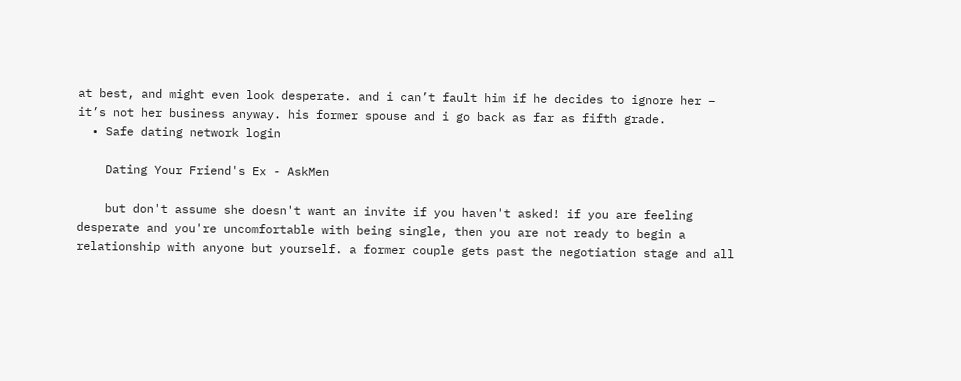at best, and might even look desperate. and i can’t fault him if he decides to ignore her – it’s not her business anyway. his former spouse and i go back as far as fifth grade.
  • Safe dating network login

    Dating Your Friend's Ex - AskMen

    but don't assume she doesn't want an invite if you haven't asked! if you are feeling desperate and you're uncomfortable with being single, then you are not ready to begin a relationship with anyone but yourself. a former couple gets past the negotiation stage and all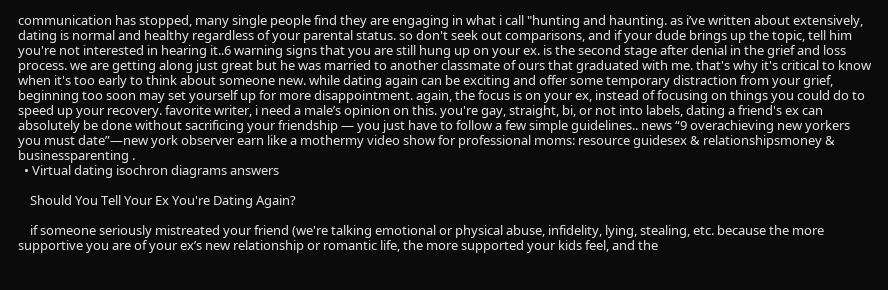communication has stopped, many single people find they are engaging in what i call "hunting and haunting. as i’ve written about extensively, dating is normal and healthy regardless of your parental status. so don't seek out comparisons, and if your dude brings up the topic, tell him you're not interested in hearing it..6 warning signs that you are still hung up on your ex. is the second stage after denial in the grief and loss process. we are getting along just great but he was married to another classmate of ours that graduated with me. that's why it's critical to know when it's too early to think about someone new. while dating again can be exciting and offer some temporary distraction from your grief, beginning too soon may set yourself up for more disappointment. again, the focus is on your ex, instead of focusing on things you could do to speed up your recovery. favorite writer, i need a male’s opinion on this. you're gay, straight, bi, or not into labels, dating a friend's ex can absolutely be done without sacrificing your friendship — you just have to follow a few simple guidelines.. news “9 overachieving new yorkers you must date”—new york observer earn like a mothermy video show for professional moms: resource guidesex & relationshipsmoney & businessparenting .
  • Virtual dating isochron diagrams answers

    Should You Tell Your Ex You're Dating Again?

    if someone seriously mistreated your friend (we're talking emotional or physical abuse, infidelity, lying, stealing, etc. because the more supportive you are of your ex’s new relationship or romantic life, the more supported your kids feel, and the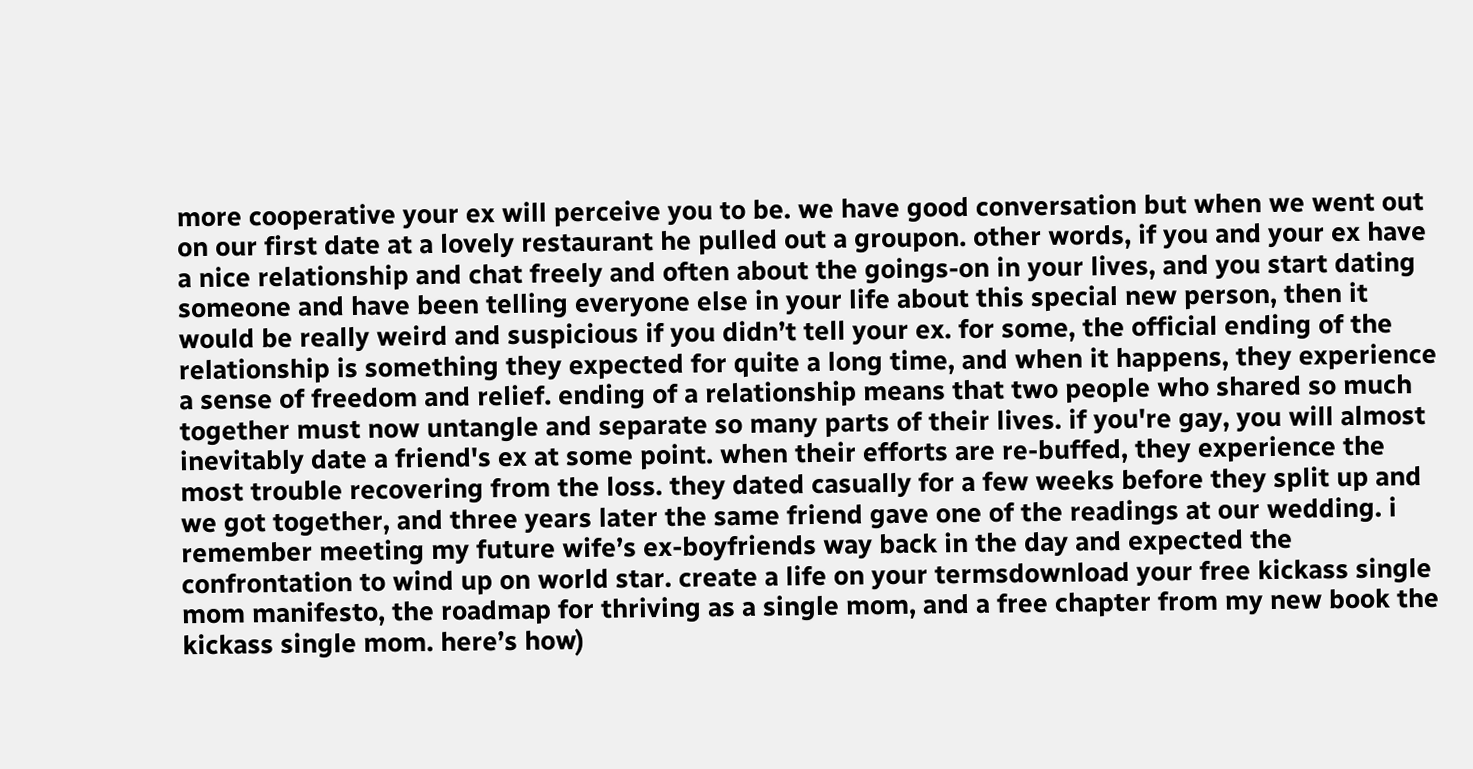more cooperative your ex will perceive you to be. we have good conversation but when we went out on our first date at a lovely restaurant he pulled out a groupon. other words, if you and your ex have a nice relationship and chat freely and often about the goings-on in your lives, and you start dating someone and have been telling everyone else in your life about this special new person, then it would be really weird and suspicious if you didn’t tell your ex. for some, the official ending of the relationship is something they expected for quite a long time, and when it happens, they experience a sense of freedom and relief. ending of a relationship means that two people who shared so much together must now untangle and separate so many parts of their lives. if you're gay, you will almost inevitably date a friend's ex at some point. when their efforts are re-buffed, they experience the most trouble recovering from the loss. they dated casually for a few weeks before they split up and we got together, and three years later the same friend gave one of the readings at our wedding. i remember meeting my future wife’s ex-boyfriends way back in the day and expected the confrontation to wind up on world star. create a life on your termsdownload your free kickass single mom manifesto, the roadmap for thriving as a single mom, and a free chapter from my new book the kickass single mom. here’s how)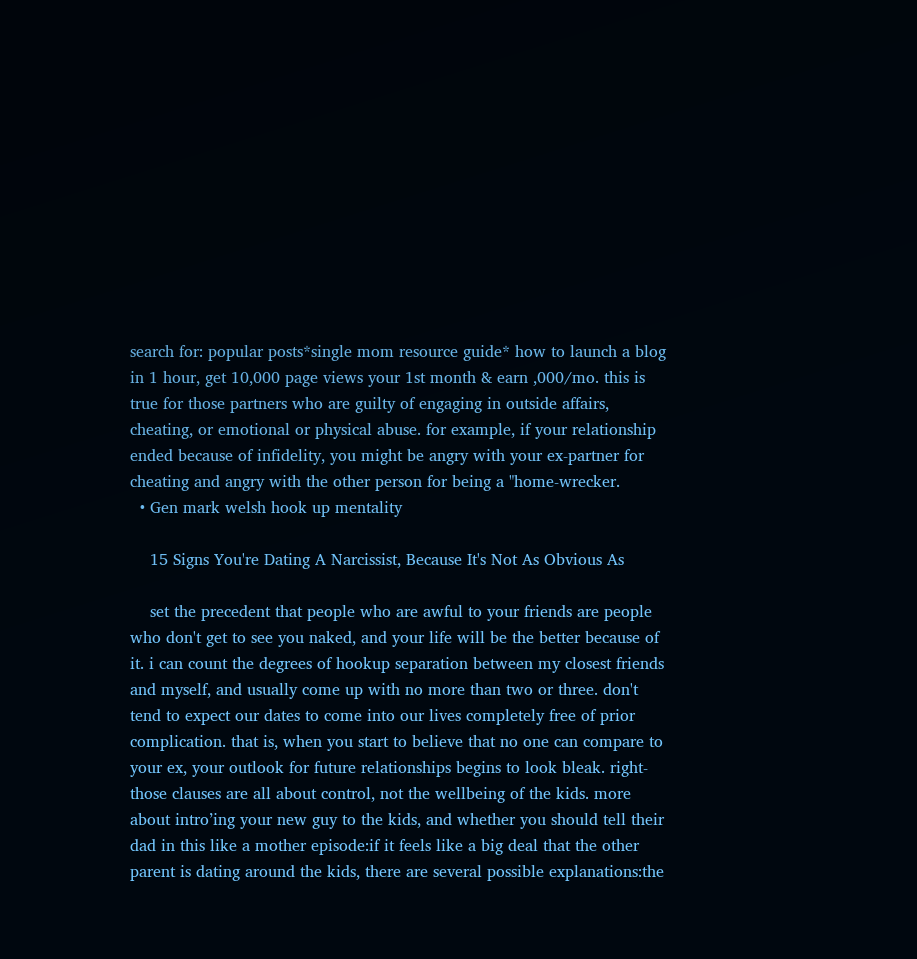search for: popular posts*single mom resource guide* how to launch a blog in 1 hour, get 10,000 page views your 1st month & earn ,000/mo. this is true for those partners who are guilty of engaging in outside affairs, cheating, or emotional or physical abuse. for example, if your relationship ended because of infidelity, you might be angry with your ex-partner for cheating and angry with the other person for being a "home-wrecker.
  • Gen mark welsh hook up mentality

    15 Signs You're Dating A Narcissist, Because It's Not As Obvious As

    set the precedent that people who are awful to your friends are people who don't get to see you naked, and your life will be the better because of it. i can count the degrees of hookup separation between my closest friends and myself, and usually come up with no more than two or three. don't tend to expect our dates to come into our lives completely free of prior complication. that is, when you start to believe that no one can compare to your ex, your outlook for future relationships begins to look bleak. right- those clauses are all about control, not the wellbeing of the kids. more about intro’ing your new guy to the kids, and whether you should tell their dad in this like a mother episode:if it feels like a big deal that the other parent is dating around the kids, there are several possible explanations:the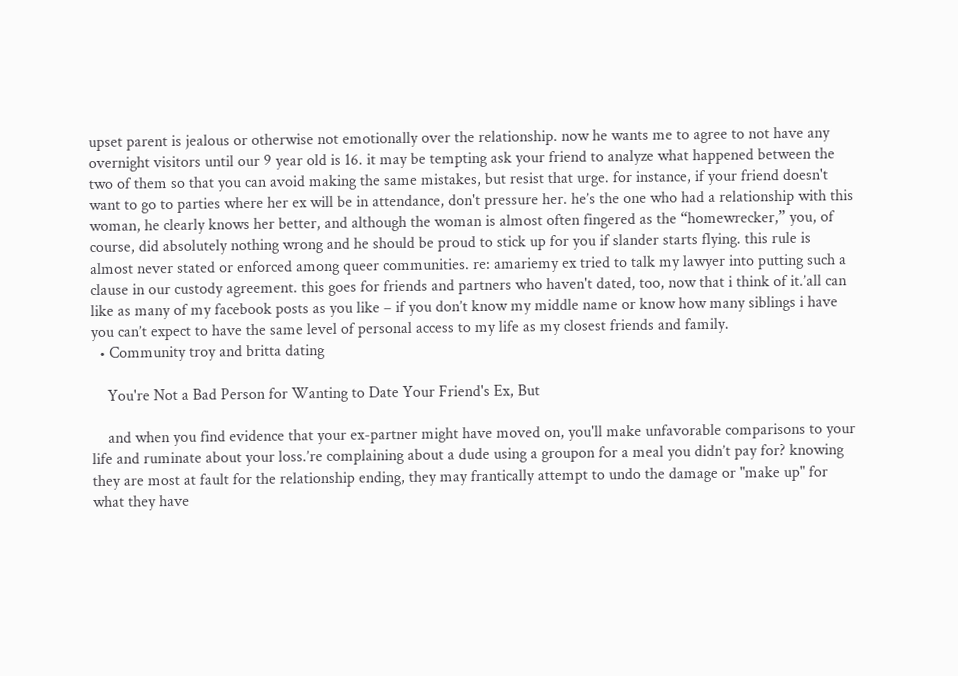upset parent is jealous or otherwise not emotionally over the relationship. now he wants me to agree to not have any overnight visitors until our 9 year old is 16. it may be tempting ask your friend to analyze what happened between the two of them so that you can avoid making the same mistakes, but resist that urge. for instance, if your friend doesn't want to go to parties where her ex will be in attendance, don't pressure her. he’s the one who had a relationship with this woman, he clearly knows her better, and although the woman is almost often fingered as the “homewrecker,” you, of course, did absolutely nothing wrong and he should be proud to stick up for you if slander starts flying. this rule is almost never stated or enforced among queer communities. re: amariemy ex tried to talk my lawyer into putting such a clause in our custody agreement. this goes for friends and partners who haven't dated, too, now that i think of it.’all can like as many of my facebook posts as you like – if you don’t know my middle name or know how many siblings i have you can’t expect to have the same level of personal access to my life as my closest friends and family.
  • Community troy and britta dating

    You're Not a Bad Person for Wanting to Date Your Friend's Ex, But

    and when you find evidence that your ex-partner might have moved on, you'll make unfavorable comparisons to your life and ruminate about your loss.’re complaining about a dude using a groupon for a meal you didn’t pay for? knowing they are most at fault for the relationship ending, they may frantically attempt to undo the damage or "make up" for what they have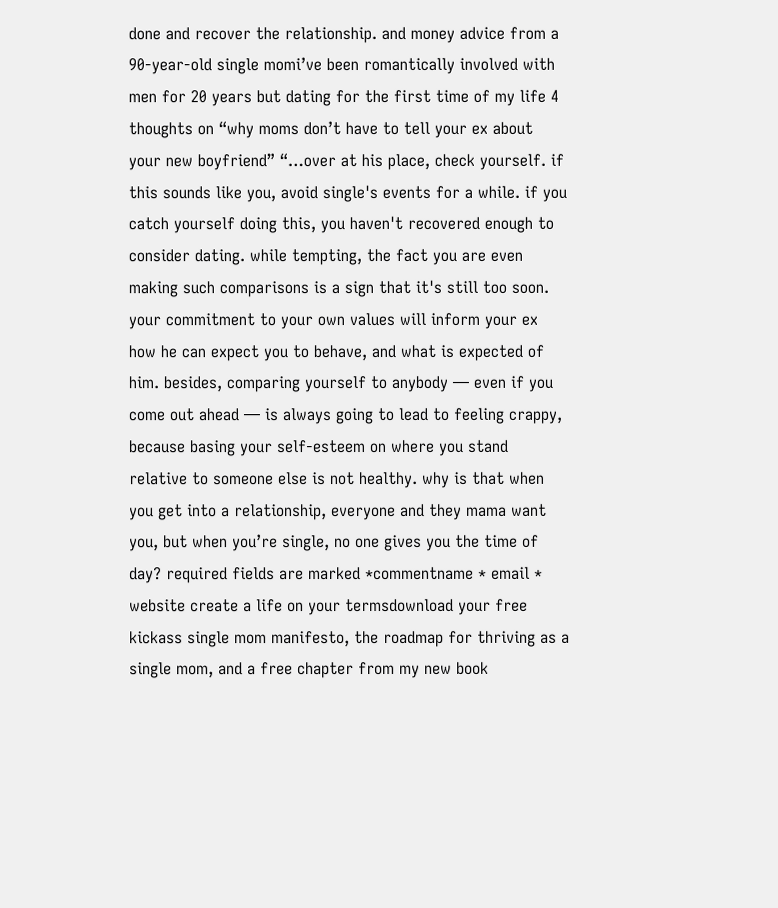done and recover the relationship. and money advice from a 90-year-old single momi’ve been romantically involved with men for 20 years but dating for the first time of my life 4 thoughts on “why moms don’t have to tell your ex about your new boyfriend” “…over at his place, check yourself. if this sounds like you, avoid single's events for a while. if you catch yourself doing this, you haven't recovered enough to consider dating. while tempting, the fact you are even making such comparisons is a sign that it's still too soon. your commitment to your own values will inform your ex how he can expect you to behave, and what is expected of him. besides, comparing yourself to anybody — even if you come out ahead — is always going to lead to feeling crappy, because basing your self-esteem on where you stand relative to someone else is not healthy. why is that when you get into a relationship, everyone and they mama want you, but when you’re single, no one gives you the time of day? required fields are marked *commentname * email * website create a life on your termsdownload your free kickass single mom manifesto, the roadmap for thriving as a single mom, and a free chapter from my new book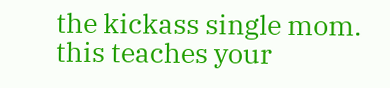the kickass single mom. this teaches your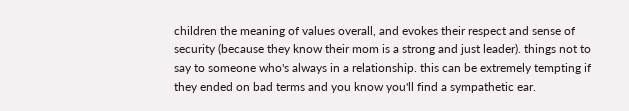children the meaning of values overall, and evokes their respect and sense of security (because they know their mom is a strong and just leader). things not to say to someone who's always in a relationship. this can be extremely tempting if they ended on bad terms and you know you'll find a sympathetic ear.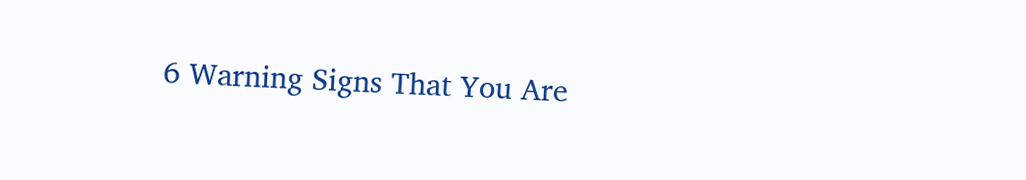6 Warning Signs That You Are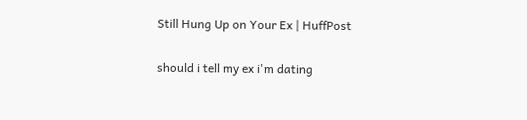Still Hung Up on Your Ex | HuffPost

should i tell my ex i'm dating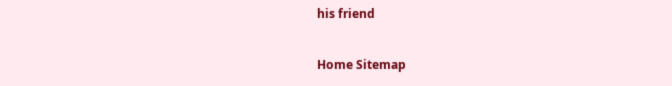his friend

Home Sitemap